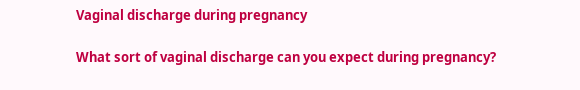Vaginal discharge during pregnancy

What sort of vaginal discharge can you expect during pregnancy?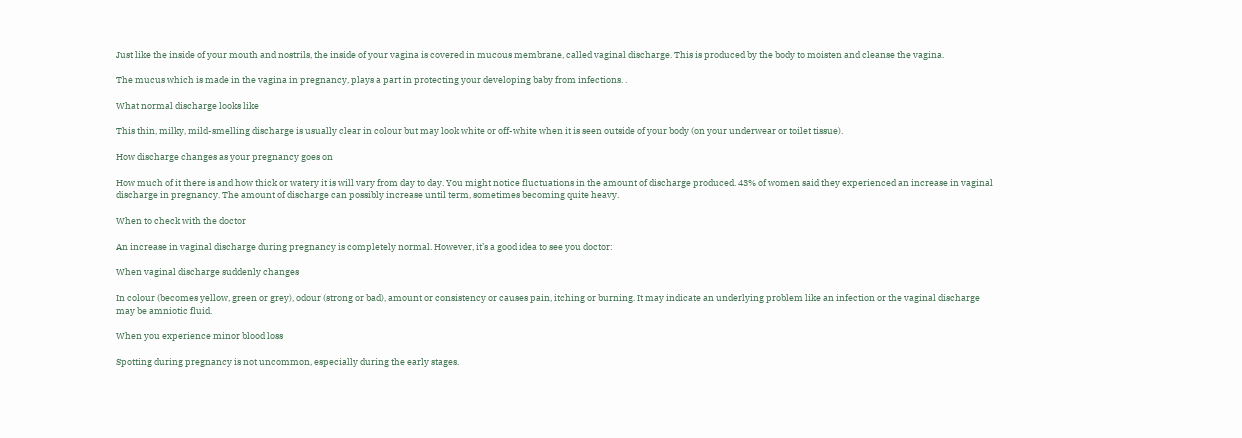Just like the inside of your mouth and nostrils, the inside of your vagina is covered in mucous membrane, called vaginal discharge. This is produced by the body to moisten and cleanse the vagina.

The mucus which is made in the vagina in pregnancy, plays a part in protecting your developing baby from infections. .

What normal discharge looks like

This thin, milky, mild-smelling discharge is usually clear in colour but may look white or off-white when it is seen outside of your body (on your underwear or toilet tissue).

How discharge changes as your pregnancy goes on

How much of it there is and how thick or watery it is will vary from day to day. You might notice fluctuations in the amount of discharge produced. 43% of women said they experienced an increase in vaginal discharge in pregnancy. The amount of discharge can possibly increase until term, sometimes becoming quite heavy.

When to check with the doctor

An increase in vaginal discharge during pregnancy is completely normal. However, it’s a good idea to see you doctor:

When vaginal discharge suddenly changes

In colour (becomes yellow, green or grey), odour (strong or bad), amount or consistency or causes pain, itching or burning. It may indicate an underlying problem like an infection or the vaginal discharge may be amniotic fluid.

When you experience minor blood loss

Spotting during pregnancy is not uncommon, especially during the early stages.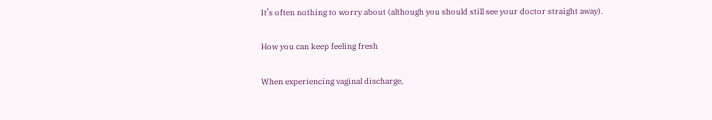It’s often nothing to worry about (although you should still see your doctor straight away).

How you can keep feeling fresh

When experiencing vaginal discharge,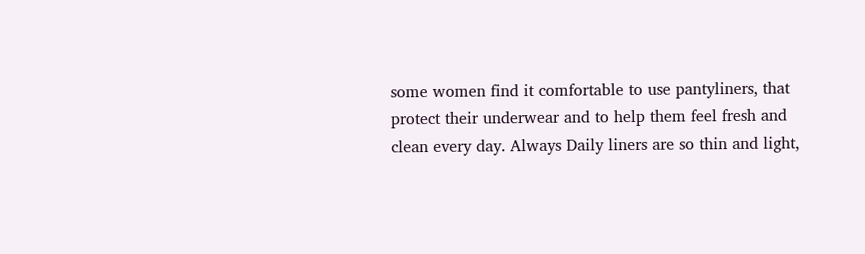some women find it comfortable to use pantyliners, that protect their underwear and to help them feel fresh and clean every day. Always Daily liners are so thin and light,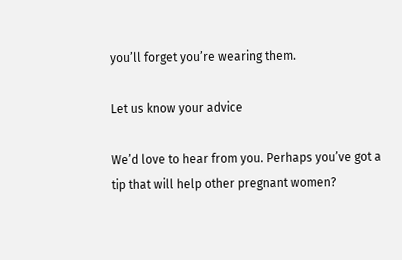you’ll forget you’re wearing them.

Let us know your advice

We’d love to hear from you. Perhaps you’ve got a tip that will help other pregnant women?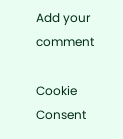Add your comment

Cookie Consent